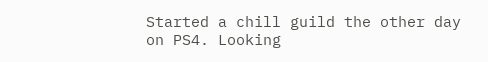Started a chill guild the other day on PS4. Looking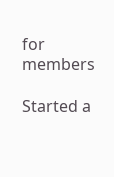for members

Started a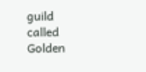guild called Golden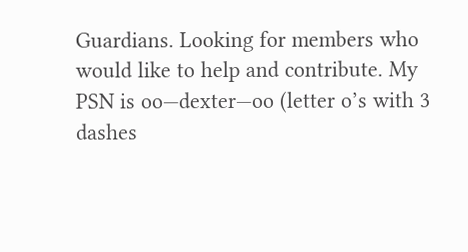Guardians. Looking for members who would like to help and contribute. My PSN is oo—dexter—oo (letter o’s with 3 dashes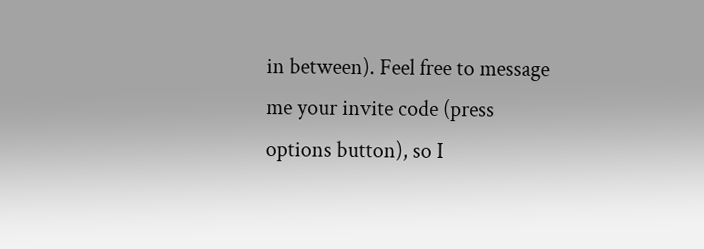in between). Feel free to message me your invite code (press options button), so I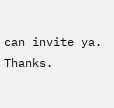can invite ya. Thanks.